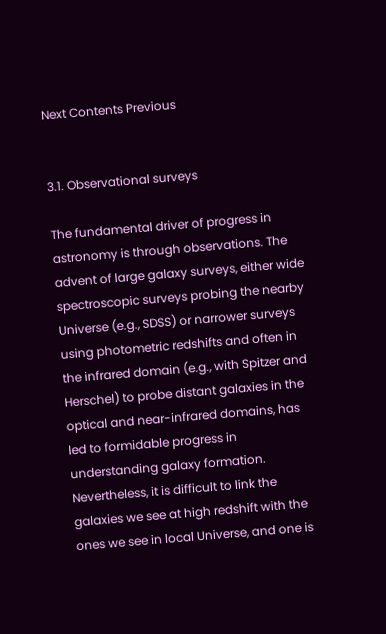Next Contents Previous


3.1. Observational surveys

The fundamental driver of progress in astronomy is through observations. The advent of large galaxy surveys, either wide spectroscopic surveys probing the nearby Universe (e.g., SDSS) or narrower surveys using photometric redshifts and often in the infrared domain (e.g., with Spitzer and Herschel) to probe distant galaxies in the optical and near-infrared domains, has led to formidable progress in understanding galaxy formation. Nevertheless, it is difficult to link the galaxies we see at high redshift with the ones we see in local Universe, and one is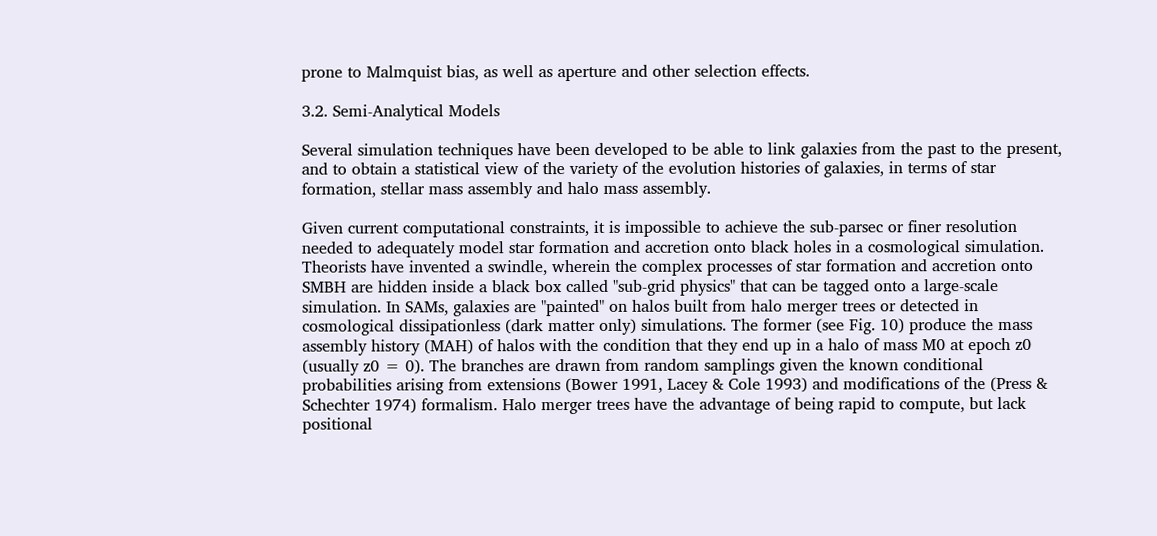prone to Malmquist bias, as well as aperture and other selection effects.

3.2. Semi-Analytical Models

Several simulation techniques have been developed to be able to link galaxies from the past to the present, and to obtain a statistical view of the variety of the evolution histories of galaxies, in terms of star formation, stellar mass assembly and halo mass assembly.

Given current computational constraints, it is impossible to achieve the sub-parsec or finer resolution needed to adequately model star formation and accretion onto black holes in a cosmological simulation. Theorists have invented a swindle, wherein the complex processes of star formation and accretion onto SMBH are hidden inside a black box called "sub-grid physics" that can be tagged onto a large-scale simulation. In SAMs, galaxies are "painted" on halos built from halo merger trees or detected in cosmological dissipationless (dark matter only) simulations. The former (see Fig. 10) produce the mass assembly history (MAH) of halos with the condition that they end up in a halo of mass M0 at epoch z0 (usually z0 = 0). The branches are drawn from random samplings given the known conditional probabilities arising from extensions (Bower 1991, Lacey & Cole 1993) and modifications of the (Press & Schechter 1974) formalism. Halo merger trees have the advantage of being rapid to compute, but lack positional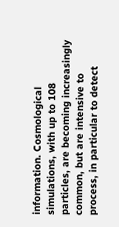information. Cosmological simulations, with up to 108 particles, are becoming increasingly common, but are intensive to process, in particular to detect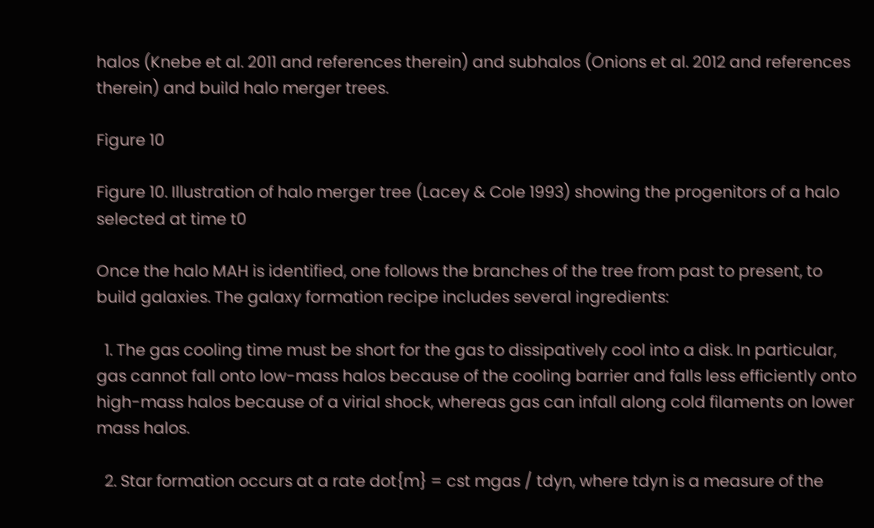halos (Knebe et al. 2011 and references therein) and subhalos (Onions et al. 2012 and references therein) and build halo merger trees.

Figure 10

Figure 10. Illustration of halo merger tree (Lacey & Cole 1993) showing the progenitors of a halo selected at time t0

Once the halo MAH is identified, one follows the branches of the tree from past to present, to build galaxies. The galaxy formation recipe includes several ingredients:

  1. The gas cooling time must be short for the gas to dissipatively cool into a disk. In particular, gas cannot fall onto low-mass halos because of the cooling barrier and falls less efficiently onto high-mass halos because of a virial shock, whereas gas can infall along cold filaments on lower mass halos.

  2. Star formation occurs at a rate dot{m} = cst mgas / tdyn, where tdyn is a measure of the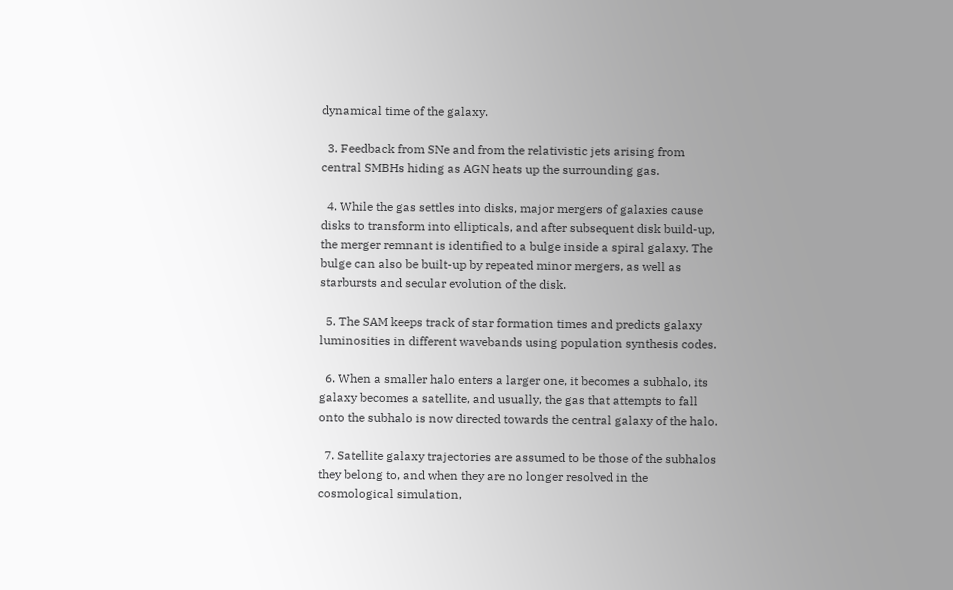dynamical time of the galaxy.

  3. Feedback from SNe and from the relativistic jets arising from central SMBHs hiding as AGN heats up the surrounding gas.

  4. While the gas settles into disks, major mergers of galaxies cause disks to transform into ellipticals, and after subsequent disk build-up, the merger remnant is identified to a bulge inside a spiral galaxy. The bulge can also be built-up by repeated minor mergers, as well as starbursts and secular evolution of the disk.

  5. The SAM keeps track of star formation times and predicts galaxy luminosities in different wavebands using population synthesis codes.

  6. When a smaller halo enters a larger one, it becomes a subhalo, its galaxy becomes a satellite, and usually, the gas that attempts to fall onto the subhalo is now directed towards the central galaxy of the halo.

  7. Satellite galaxy trajectories are assumed to be those of the subhalos they belong to, and when they are no longer resolved in the cosmological simulation,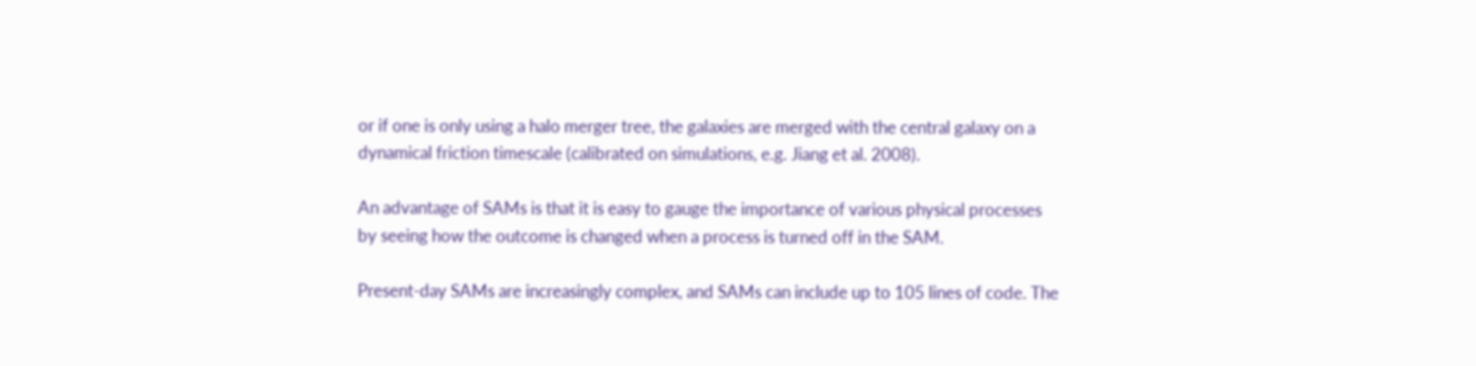or if one is only using a halo merger tree, the galaxies are merged with the central galaxy on a dynamical friction timescale (calibrated on simulations, e.g. Jiang et al. 2008).

An advantage of SAMs is that it is easy to gauge the importance of various physical processes by seeing how the outcome is changed when a process is turned off in the SAM.

Present-day SAMs are increasingly complex, and SAMs can include up to 105 lines of code. The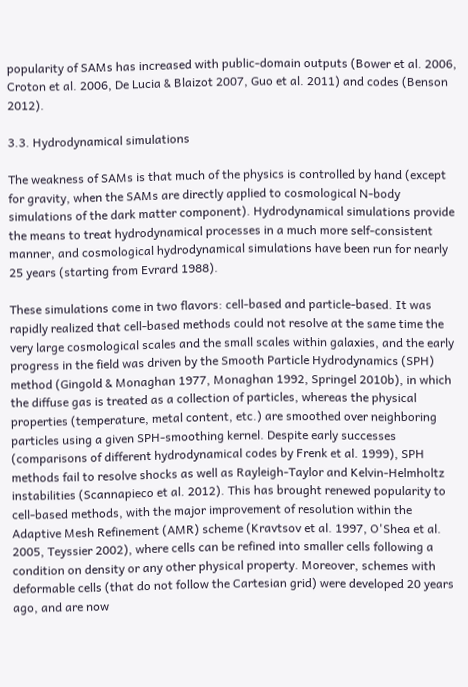popularity of SAMs has increased with public-domain outputs (Bower et al. 2006, Croton et al. 2006, De Lucia & Blaizot 2007, Guo et al. 2011) and codes (Benson 2012).

3.3. Hydrodynamical simulations

The weakness of SAMs is that much of the physics is controlled by hand (except for gravity, when the SAMs are directly applied to cosmological N-body simulations of the dark matter component). Hydrodynamical simulations provide the means to treat hydrodynamical processes in a much more self-consistent manner, and cosmological hydrodynamical simulations have been run for nearly 25 years (starting from Evrard 1988).

These simulations come in two flavors: cell-based and particle-based. It was rapidly realized that cell-based methods could not resolve at the same time the very large cosmological scales and the small scales within galaxies, and the early progress in the field was driven by the Smooth Particle Hydrodynamics (SPH) method (Gingold & Monaghan 1977, Monaghan 1992, Springel 2010b), in which the diffuse gas is treated as a collection of particles, whereas the physical properties (temperature, metal content, etc.) are smoothed over neighboring particles using a given SPH-smoothing kernel. Despite early successes (comparisons of different hydrodynamical codes by Frenk et al. 1999), SPH methods fail to resolve shocks as well as Rayleigh-Taylor and Kelvin-Helmholtz instabilities (Scannapieco et al. 2012). This has brought renewed popularity to cell-based methods, with the major improvement of resolution within the Adaptive Mesh Refinement (AMR) scheme (Kravtsov et al. 1997, O'Shea et al. 2005, Teyssier 2002), where cells can be refined into smaller cells following a condition on density or any other physical property. Moreover, schemes with deformable cells (that do not follow the Cartesian grid) were developed 20 years ago, and are now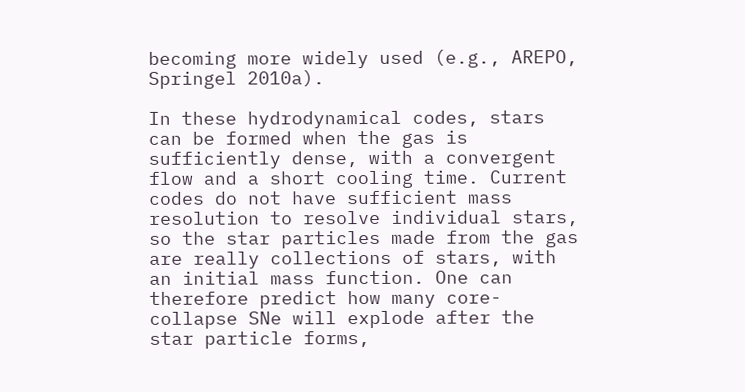becoming more widely used (e.g., AREPO, Springel 2010a).

In these hydrodynamical codes, stars can be formed when the gas is sufficiently dense, with a convergent flow and a short cooling time. Current codes do not have sufficient mass resolution to resolve individual stars, so the star particles made from the gas are really collections of stars, with an initial mass function. One can therefore predict how many core-collapse SNe will explode after the star particle forms,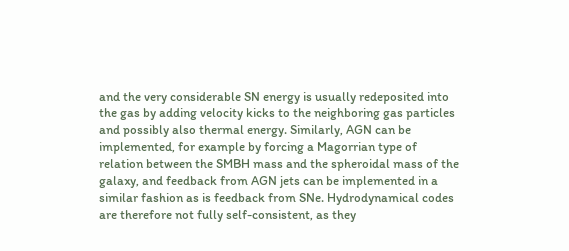and the very considerable SN energy is usually redeposited into the gas by adding velocity kicks to the neighboring gas particles and possibly also thermal energy. Similarly, AGN can be implemented, for example by forcing a Magorrian type of relation between the SMBH mass and the spheroidal mass of the galaxy, and feedback from AGN jets can be implemented in a similar fashion as is feedback from SNe. Hydrodynamical codes are therefore not fully self-consistent, as they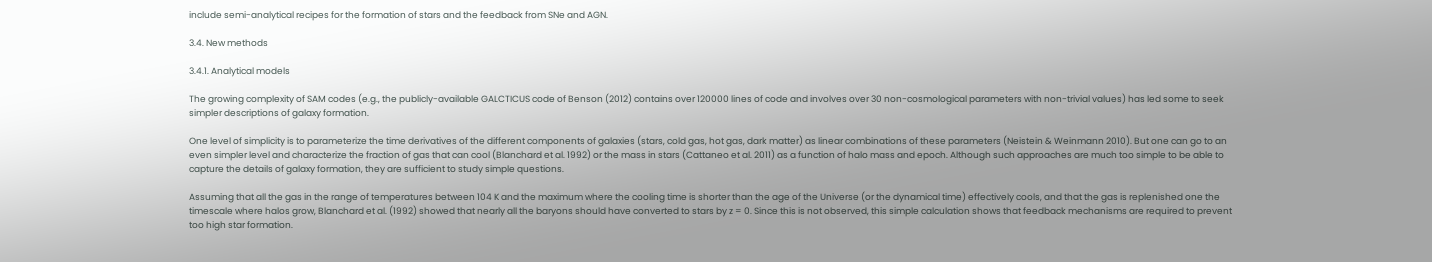include semi-analytical recipes for the formation of stars and the feedback from SNe and AGN.

3.4. New methods

3.4.1. Analytical models

The growing complexity of SAM codes (e.g., the publicly-available GALCTICUS code of Benson (2012) contains over 120000 lines of code and involves over 30 non-cosmological parameters with non-trivial values) has led some to seek simpler descriptions of galaxy formation.

One level of simplicity is to parameterize the time derivatives of the different components of galaxies (stars, cold gas, hot gas, dark matter) as linear combinations of these parameters (Neistein & Weinmann 2010). But one can go to an even simpler level and characterize the fraction of gas that can cool (Blanchard et al. 1992) or the mass in stars (Cattaneo et al. 2011) as a function of halo mass and epoch. Although such approaches are much too simple to be able to capture the details of galaxy formation, they are sufficient to study simple questions.

Assuming that all the gas in the range of temperatures between 104 K and the maximum where the cooling time is shorter than the age of the Universe (or the dynamical time) effectively cools, and that the gas is replenished one the timescale where halos grow, Blanchard et al. (1992) showed that nearly all the baryons should have converted to stars by z = 0. Since this is not observed, this simple calculation shows that feedback mechanisms are required to prevent too high star formation.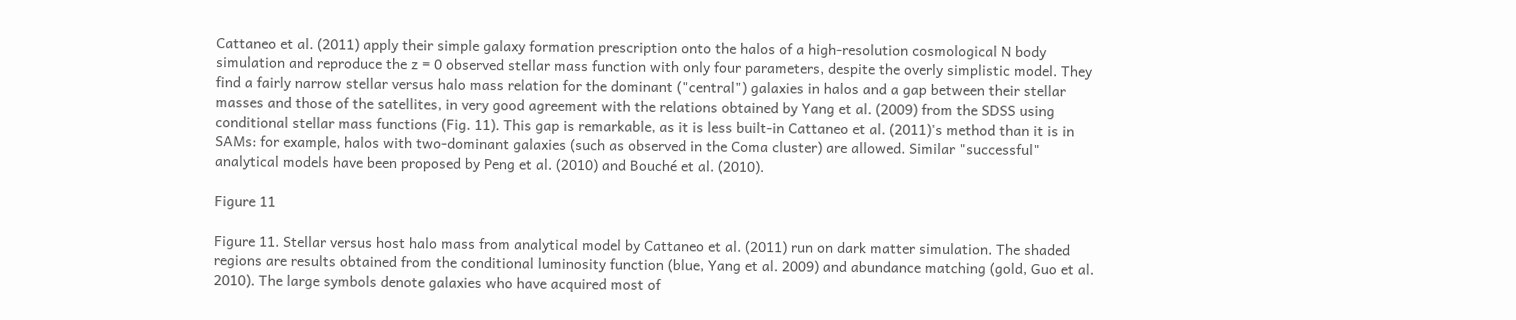Cattaneo et al. (2011) apply their simple galaxy formation prescription onto the halos of a high-resolution cosmological N body simulation and reproduce the z = 0 observed stellar mass function with only four parameters, despite the overly simplistic model. They find a fairly narrow stellar versus halo mass relation for the dominant ("central") galaxies in halos and a gap between their stellar masses and those of the satellites, in very good agreement with the relations obtained by Yang et al. (2009) from the SDSS using conditional stellar mass functions (Fig. 11). This gap is remarkable, as it is less built-in Cattaneo et al. (2011)'s method than it is in SAMs: for example, halos with two-dominant galaxies (such as observed in the Coma cluster) are allowed. Similar "successful" analytical models have been proposed by Peng et al. (2010) and Bouché et al. (2010).

Figure 11

Figure 11. Stellar versus host halo mass from analytical model by Cattaneo et al. (2011) run on dark matter simulation. The shaded regions are results obtained from the conditional luminosity function (blue, Yang et al. 2009) and abundance matching (gold, Guo et al. 2010). The large symbols denote galaxies who have acquired most of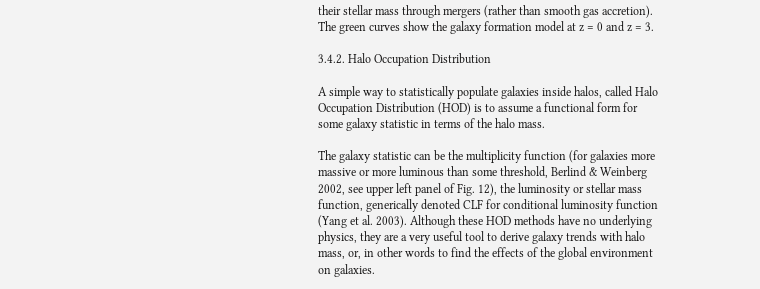their stellar mass through mergers (rather than smooth gas accretion). The green curves show the galaxy formation model at z = 0 and z = 3.

3.4.2. Halo Occupation Distribution

A simple way to statistically populate galaxies inside halos, called Halo Occupation Distribution (HOD) is to assume a functional form for some galaxy statistic in terms of the halo mass.

The galaxy statistic can be the multiplicity function (for galaxies more massive or more luminous than some threshold, Berlind & Weinberg 2002, see upper left panel of Fig. 12), the luminosity or stellar mass function, generically denoted CLF for conditional luminosity function (Yang et al. 2003). Although these HOD methods have no underlying physics, they are a very useful tool to derive galaxy trends with halo mass, or, in other words to find the effects of the global environment on galaxies.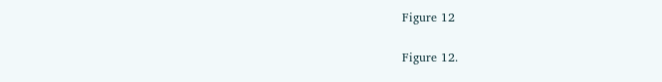Figure 12

Figure 12.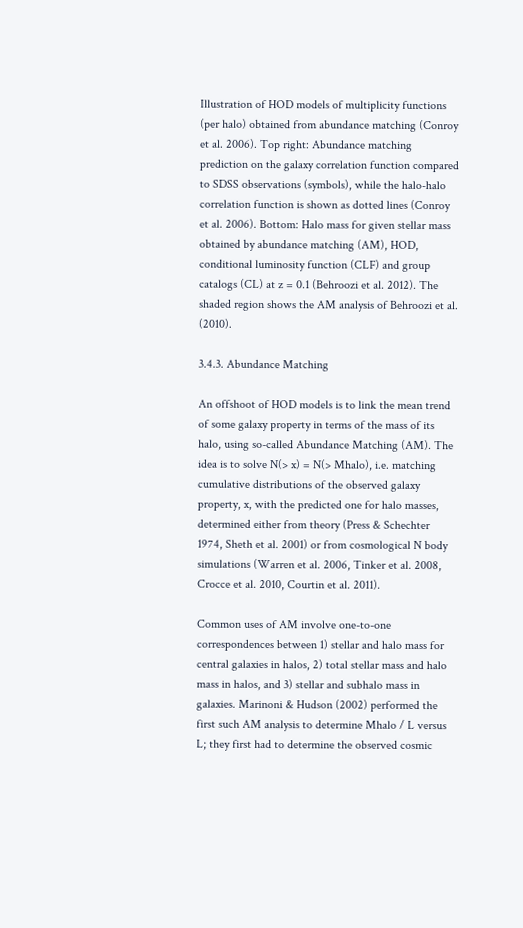Illustration of HOD models of multiplicity functions (per halo) obtained from abundance matching (Conroy et al. 2006). Top right: Abundance matching prediction on the galaxy correlation function compared to SDSS observations (symbols), while the halo-halo correlation function is shown as dotted lines (Conroy et al. 2006). Bottom: Halo mass for given stellar mass obtained by abundance matching (AM), HOD, conditional luminosity function (CLF) and group catalogs (CL) at z = 0.1 (Behroozi et al. 2012). The shaded region shows the AM analysis of Behroozi et al. (2010).

3.4.3. Abundance Matching

An offshoot of HOD models is to link the mean trend of some galaxy property in terms of the mass of its halo, using so-called Abundance Matching (AM). The idea is to solve N(> x) = N(> Mhalo), i.e. matching cumulative distributions of the observed galaxy property, x, with the predicted one for halo masses, determined either from theory (Press & Schechter 1974, Sheth et al. 2001) or from cosmological N body simulations (Warren et al. 2006, Tinker et al. 2008, Crocce et al. 2010, Courtin et al. 2011).

Common uses of AM involve one-to-one correspondences between 1) stellar and halo mass for central galaxies in halos, 2) total stellar mass and halo mass in halos, and 3) stellar and subhalo mass in galaxies. Marinoni & Hudson (2002) performed the first such AM analysis to determine Mhalo / L versus L; they first had to determine the observed cosmic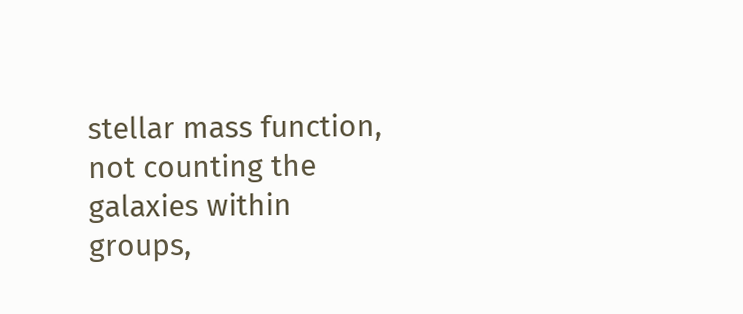stellar mass function, not counting the galaxies within groups,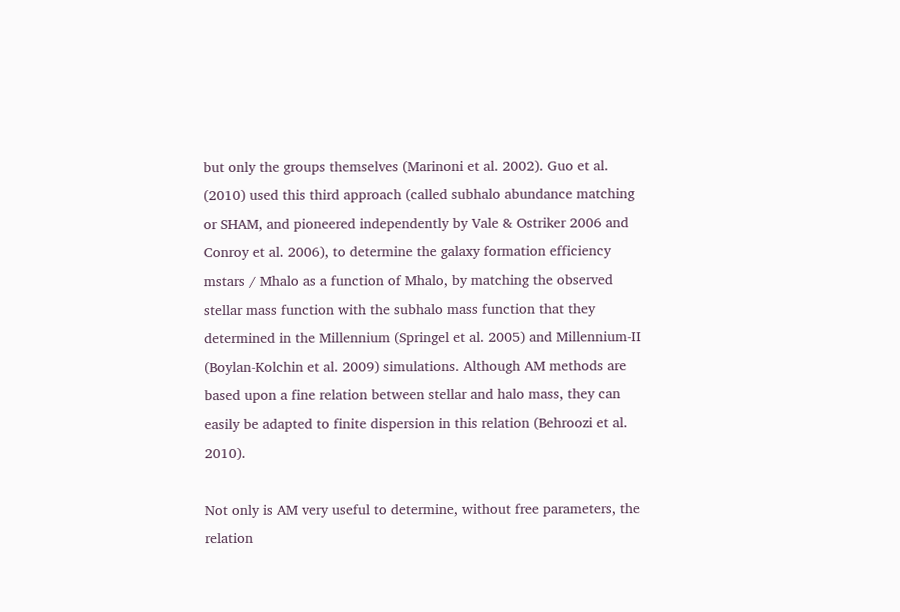but only the groups themselves (Marinoni et al. 2002). Guo et al. (2010) used this third approach (called subhalo abundance matching or SHAM, and pioneered independently by Vale & Ostriker 2006 and Conroy et al. 2006), to determine the galaxy formation efficiency mstars / Mhalo as a function of Mhalo, by matching the observed stellar mass function with the subhalo mass function that they determined in the Millennium (Springel et al. 2005) and Millennium-II (Boylan-Kolchin et al. 2009) simulations. Although AM methods are based upon a fine relation between stellar and halo mass, they can easily be adapted to finite dispersion in this relation (Behroozi et al. 2010).

Not only is AM very useful to determine, without free parameters, the relation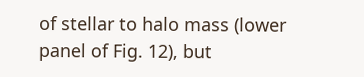of stellar to halo mass (lower panel of Fig. 12), but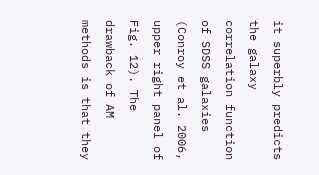it superbly predicts the galaxy correlation function of SDSS galaxies (Conroy et al. 2006, upper right panel of Fig. 12). The drawback of AM methods is that they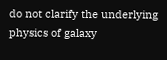do not clarify the underlying physics of galaxy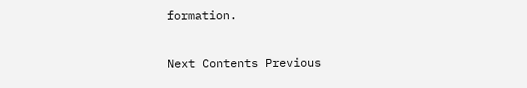formation.

Next Contents Previous